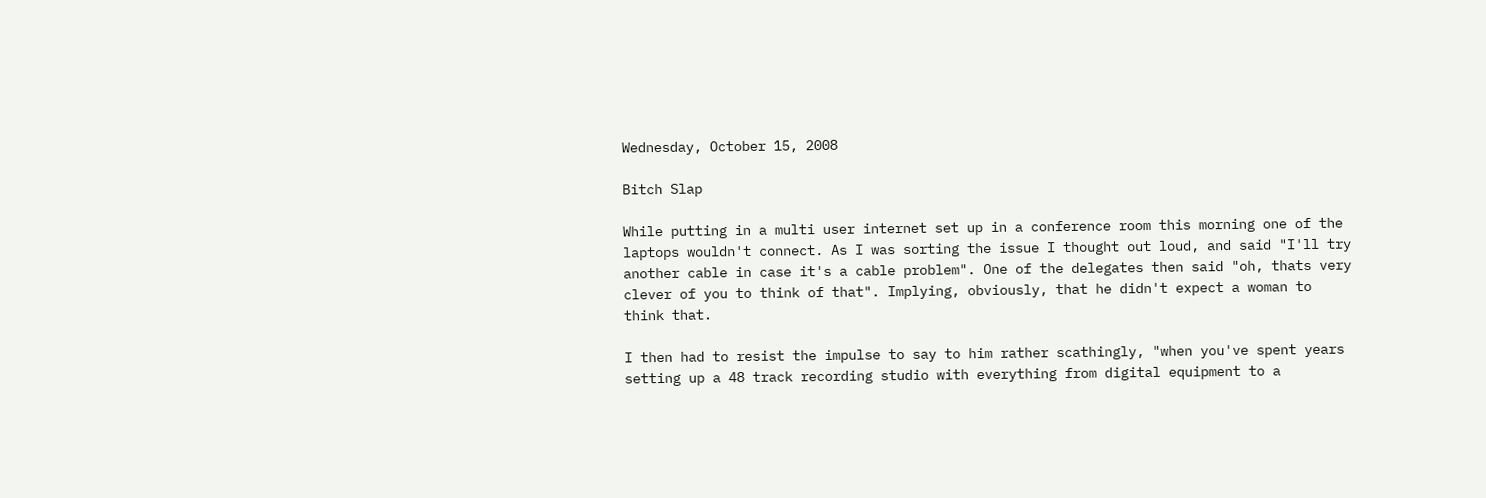Wednesday, October 15, 2008

Bitch Slap

While putting in a multi user internet set up in a conference room this morning one of the laptops wouldn't connect. As I was sorting the issue I thought out loud, and said "I'll try another cable in case it's a cable problem". One of the delegates then said "oh, thats very clever of you to think of that". Implying, obviously, that he didn't expect a woman to think that.

I then had to resist the impulse to say to him rather scathingly, "when you've spent years setting up a 48 track recording studio with everything from digital equipment to a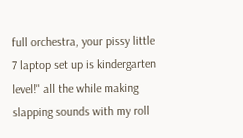full orchestra, your pissy little 7 laptop set up is kindergarten level!" all the while making slapping sounds with my roll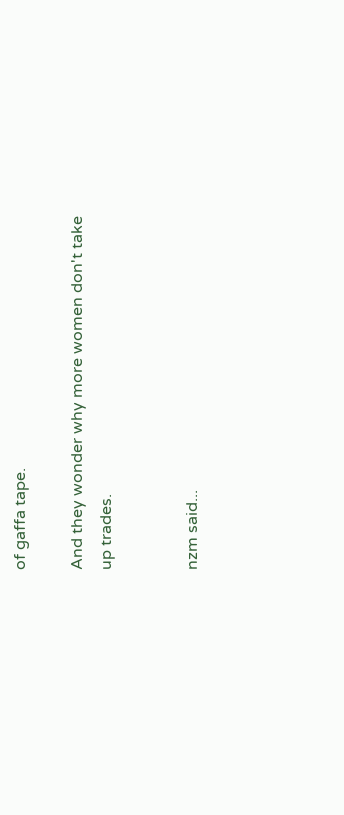of gaffa tape.

And they wonder why more women don't take up trades.


nzm said...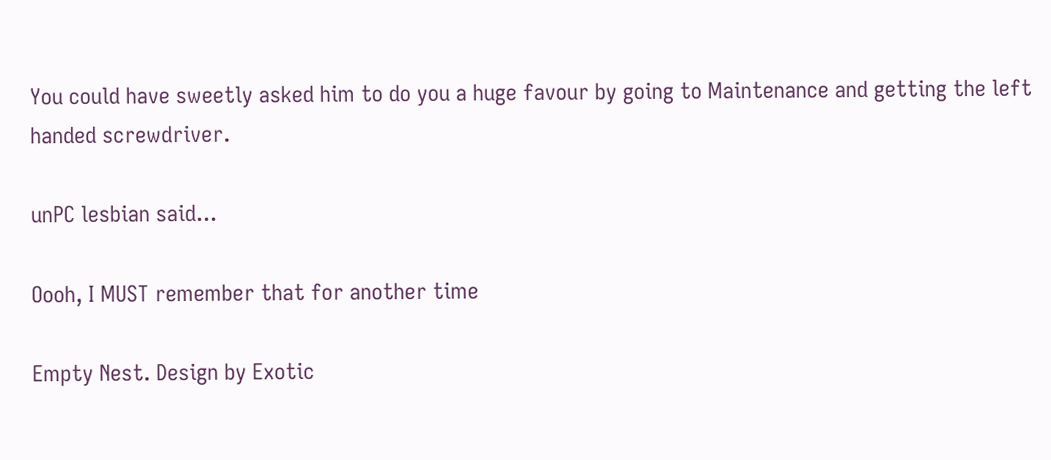You could have sweetly asked him to do you a huge favour by going to Maintenance and getting the left handed screwdriver.

unPC lesbian said...

Oooh, I MUST remember that for another time

Empty Nest. Design by Exotic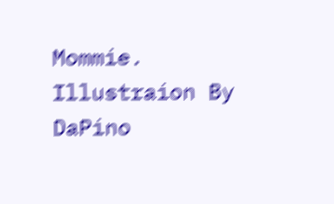Mommie. Illustraion By DaPino